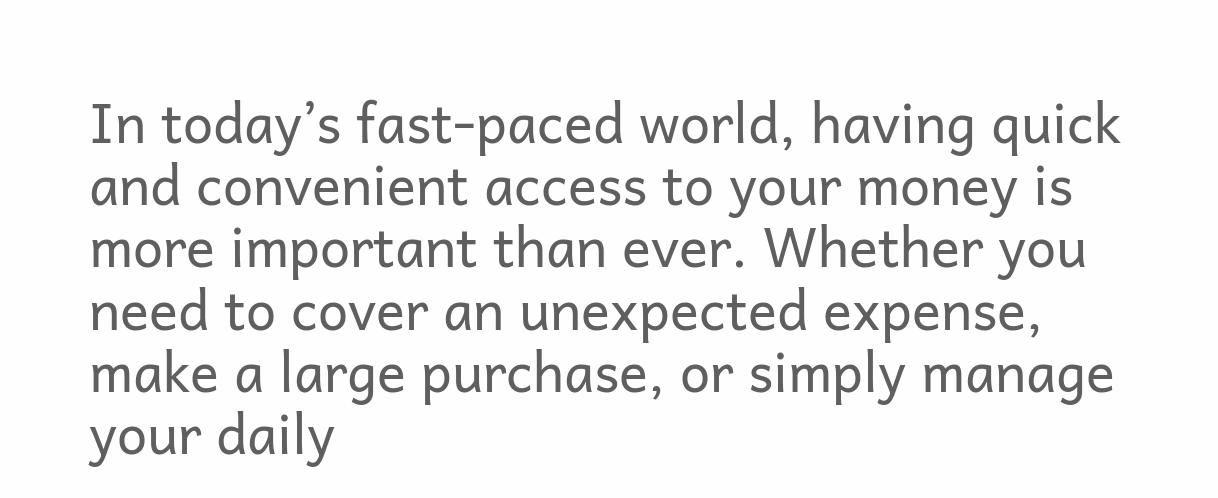In today’s fast-paced world, having quick and convenient access to your money is more important than ever. Whether you need to cover an unexpected expense, make a large purchase, or simply manage your daily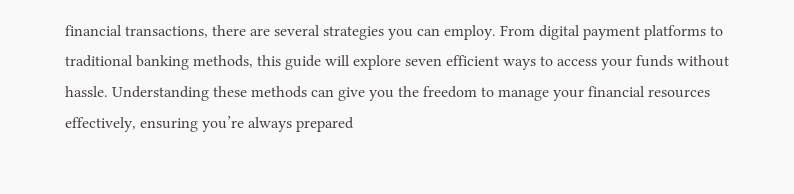financial transactions, there are several strategies you can employ. From digital payment platforms to traditional banking methods, this guide will explore seven efficient ways to access your funds without hassle. Understanding these methods can give you the freedom to manage your financial resources effectively, ensuring you’re always prepared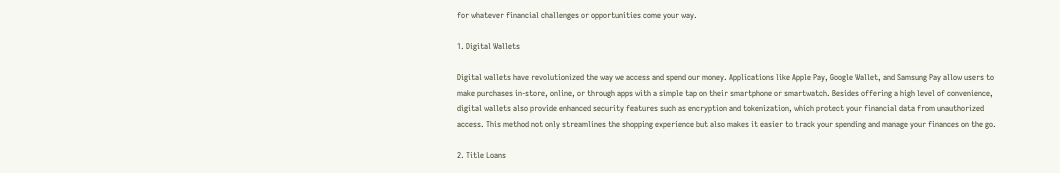for whatever financial challenges or opportunities come your way.

1. Digital Wallets

Digital wallets have revolutionized the way we access and spend our money. Applications like Apple Pay, Google Wallet, and Samsung Pay allow users to make purchases in-store, online, or through apps with a simple tap on their smartphone or smartwatch. Besides offering a high level of convenience, digital wallets also provide enhanced security features such as encryption and tokenization, which protect your financial data from unauthorized access. This method not only streamlines the shopping experience but also makes it easier to track your spending and manage your finances on the go.

2. Title Loans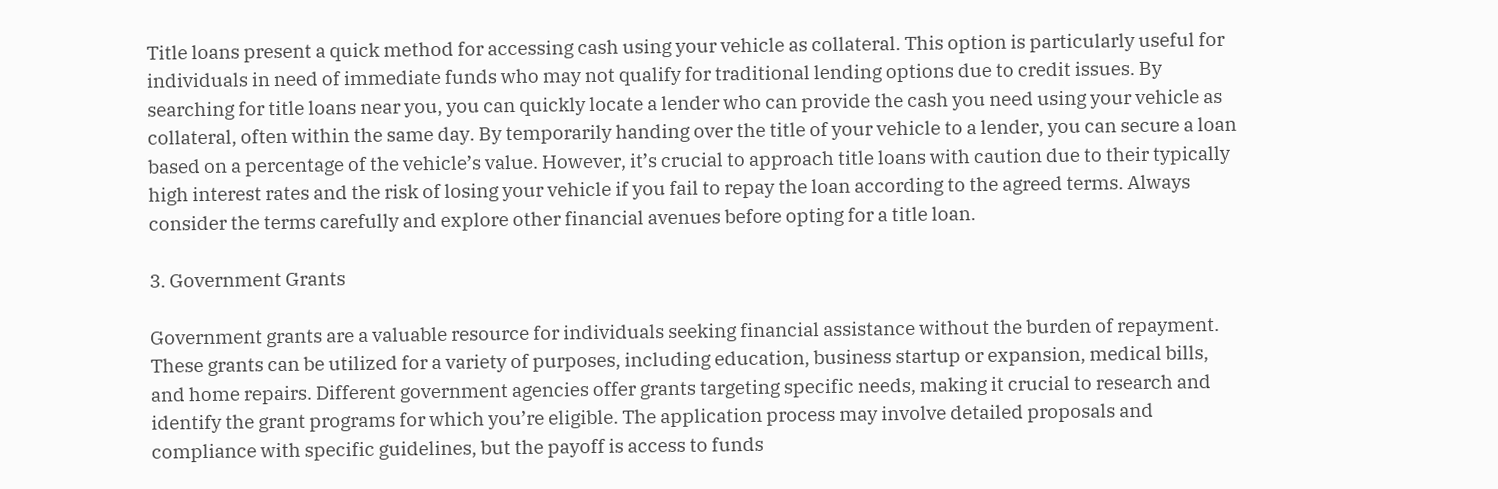Title loans present a quick method for accessing cash using your vehicle as collateral. This option is particularly useful for individuals in need of immediate funds who may not qualify for traditional lending options due to credit issues. By searching for title loans near you, you can quickly locate a lender who can provide the cash you need using your vehicle as collateral, often within the same day. By temporarily handing over the title of your vehicle to a lender, you can secure a loan based on a percentage of the vehicle’s value. However, it’s crucial to approach title loans with caution due to their typically high interest rates and the risk of losing your vehicle if you fail to repay the loan according to the agreed terms. Always consider the terms carefully and explore other financial avenues before opting for a title loan.

3. Government Grants

Government grants are a valuable resource for individuals seeking financial assistance without the burden of repayment. These grants can be utilized for a variety of purposes, including education, business startup or expansion, medical bills, and home repairs. Different government agencies offer grants targeting specific needs, making it crucial to research and identify the grant programs for which you’re eligible. The application process may involve detailed proposals and compliance with specific guidelines, but the payoff is access to funds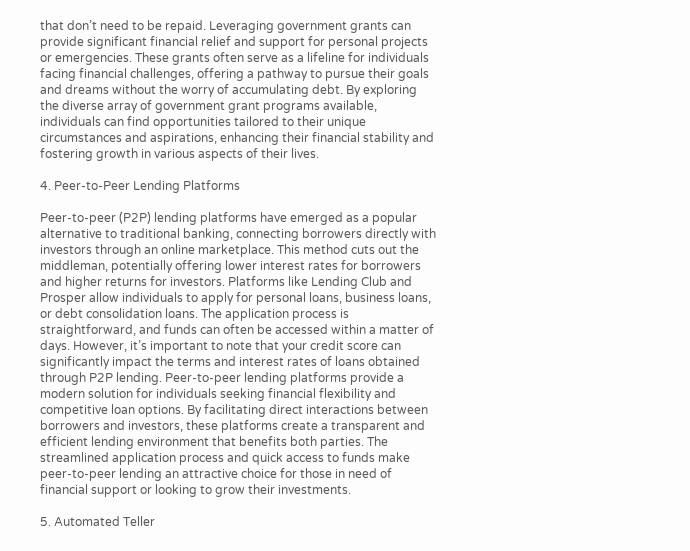that don’t need to be repaid. Leveraging government grants can provide significant financial relief and support for personal projects or emergencies. These grants often serve as a lifeline for individuals facing financial challenges, offering a pathway to pursue their goals and dreams without the worry of accumulating debt. By exploring the diverse array of government grant programs available, individuals can find opportunities tailored to their unique circumstances and aspirations, enhancing their financial stability and fostering growth in various aspects of their lives.

4. Peer-to-Peer Lending Platforms

Peer-to-peer (P2P) lending platforms have emerged as a popular alternative to traditional banking, connecting borrowers directly with investors through an online marketplace. This method cuts out the middleman, potentially offering lower interest rates for borrowers and higher returns for investors. Platforms like Lending Club and Prosper allow individuals to apply for personal loans, business loans, or debt consolidation loans. The application process is straightforward, and funds can often be accessed within a matter of days. However, it’s important to note that your credit score can significantly impact the terms and interest rates of loans obtained through P2P lending. Peer-to-peer lending platforms provide a modern solution for individuals seeking financial flexibility and competitive loan options. By facilitating direct interactions between borrowers and investors, these platforms create a transparent and efficient lending environment that benefits both parties. The streamlined application process and quick access to funds make peer-to-peer lending an attractive choice for those in need of financial support or looking to grow their investments.

5. Automated Teller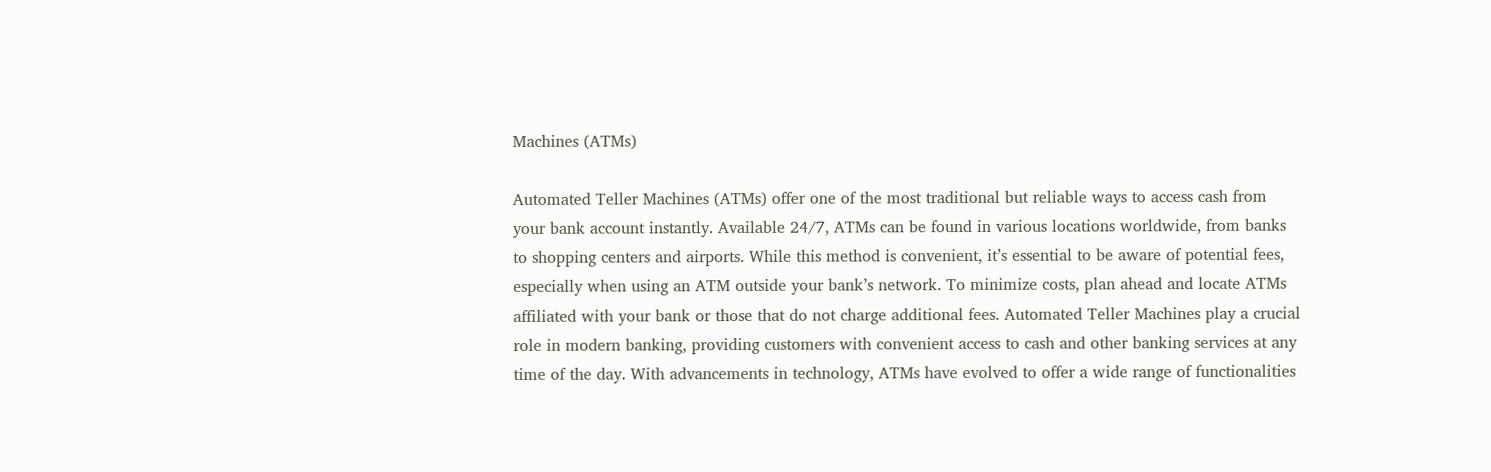Machines (ATMs)

Automated Teller Machines (ATMs) offer one of the most traditional but reliable ways to access cash from your bank account instantly. Available 24/7, ATMs can be found in various locations worldwide, from banks to shopping centers and airports. While this method is convenient, it’s essential to be aware of potential fees, especially when using an ATM outside your bank’s network. To minimize costs, plan ahead and locate ATMs affiliated with your bank or those that do not charge additional fees. Automated Teller Machines play a crucial role in modern banking, providing customers with convenient access to cash and other banking services at any time of the day. With advancements in technology, ATMs have evolved to offer a wide range of functionalities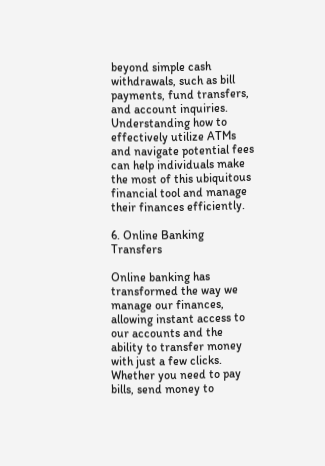beyond simple cash withdrawals, such as bill payments, fund transfers, and account inquiries. Understanding how to effectively utilize ATMs and navigate potential fees can help individuals make the most of this ubiquitous financial tool and manage their finances efficiently.

6. Online Banking Transfers

Online banking has transformed the way we manage our finances, allowing instant access to our accounts and the ability to transfer money with just a few clicks. Whether you need to pay bills, send money to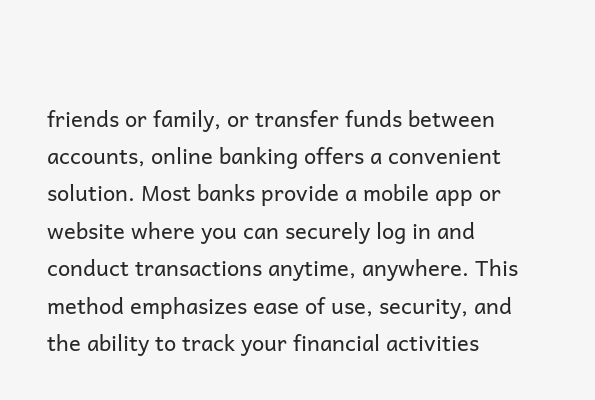friends or family, or transfer funds between accounts, online banking offers a convenient solution. Most banks provide a mobile app or website where you can securely log in and conduct transactions anytime, anywhere. This method emphasizes ease of use, security, and the ability to track your financial activities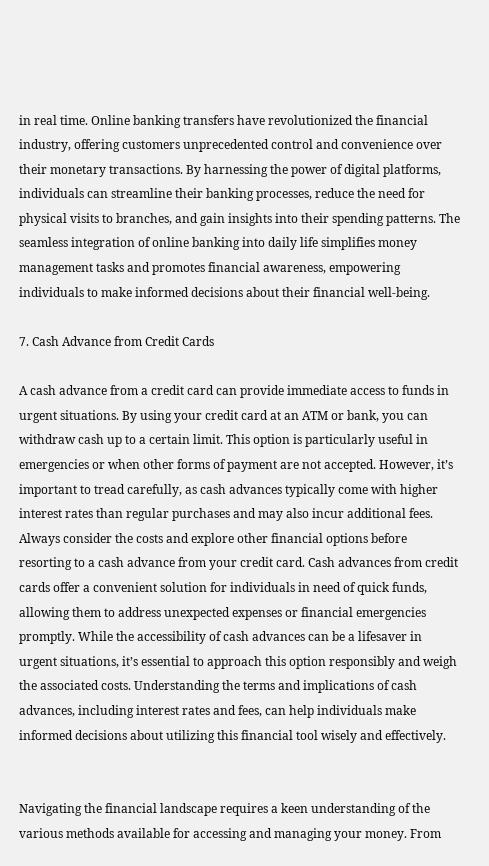in real time. Online banking transfers have revolutionized the financial industry, offering customers unprecedented control and convenience over their monetary transactions. By harnessing the power of digital platforms, individuals can streamline their banking processes, reduce the need for physical visits to branches, and gain insights into their spending patterns. The seamless integration of online banking into daily life simplifies money management tasks and promotes financial awareness, empowering individuals to make informed decisions about their financial well-being.

7. Cash Advance from Credit Cards

A cash advance from a credit card can provide immediate access to funds in urgent situations. By using your credit card at an ATM or bank, you can withdraw cash up to a certain limit. This option is particularly useful in emergencies or when other forms of payment are not accepted. However, it’s important to tread carefully, as cash advances typically come with higher interest rates than regular purchases and may also incur additional fees. Always consider the costs and explore other financial options before resorting to a cash advance from your credit card. Cash advances from credit cards offer a convenient solution for individuals in need of quick funds, allowing them to address unexpected expenses or financial emergencies promptly. While the accessibility of cash advances can be a lifesaver in urgent situations, it’s essential to approach this option responsibly and weigh the associated costs. Understanding the terms and implications of cash advances, including interest rates and fees, can help individuals make informed decisions about utilizing this financial tool wisely and effectively.


Navigating the financial landscape requires a keen understanding of the various methods available for accessing and managing your money. From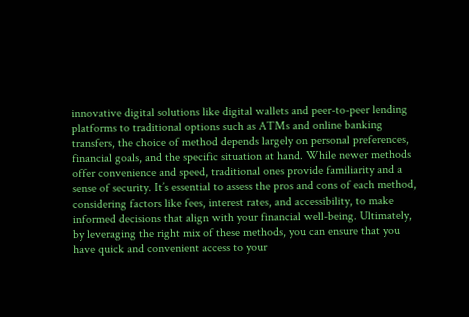innovative digital solutions like digital wallets and peer-to-peer lending platforms to traditional options such as ATMs and online banking transfers, the choice of method depends largely on personal preferences, financial goals, and the specific situation at hand. While newer methods offer convenience and speed, traditional ones provide familiarity and a sense of security. It’s essential to assess the pros and cons of each method, considering factors like fees, interest rates, and accessibility, to make informed decisions that align with your financial well-being. Ultimately, by leveraging the right mix of these methods, you can ensure that you have quick and convenient access to your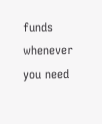funds whenever you need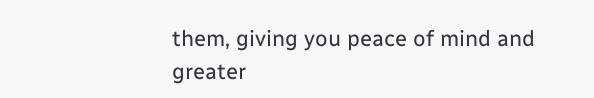them, giving you peace of mind and greater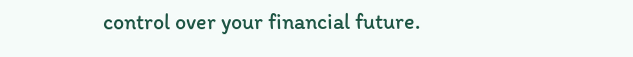control over your financial future.